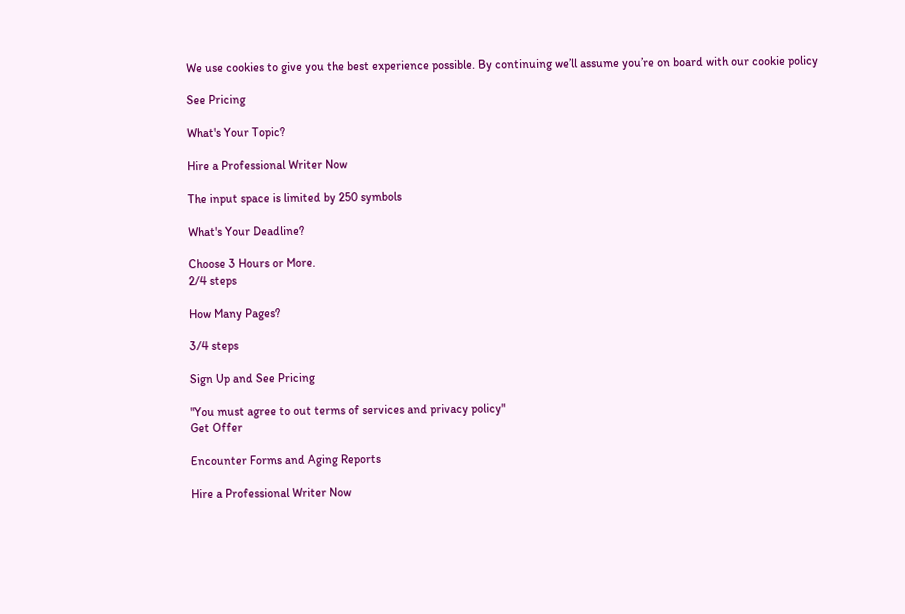We use cookies to give you the best experience possible. By continuing we’ll assume you’re on board with our cookie policy

See Pricing

What's Your Topic?

Hire a Professional Writer Now

The input space is limited by 250 symbols

What's Your Deadline?

Choose 3 Hours or More.
2/4 steps

How Many Pages?

3/4 steps

Sign Up and See Pricing

"You must agree to out terms of services and privacy policy"
Get Offer

Encounter Forms and Aging Reports

Hire a Professional Writer Now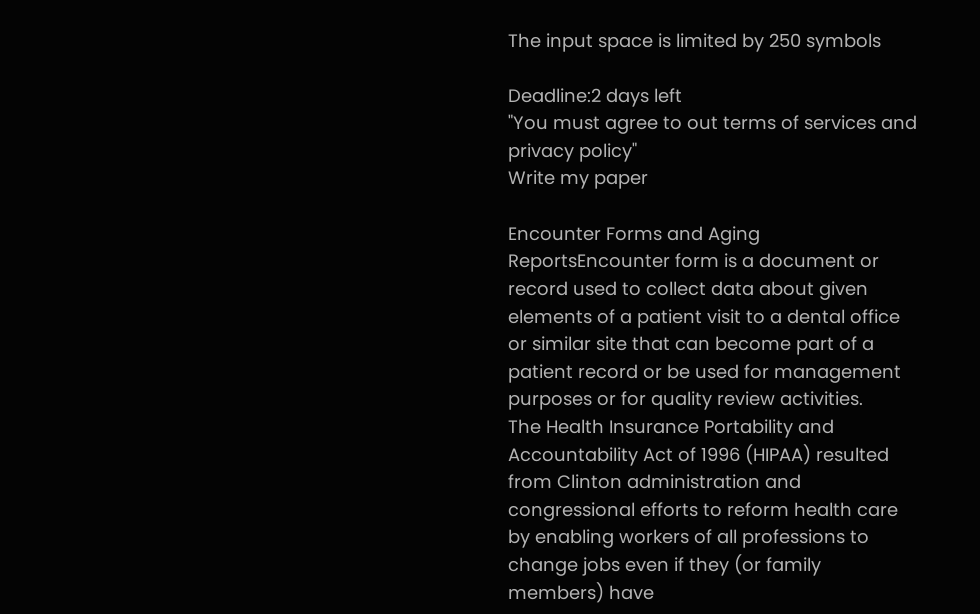The input space is limited by 250 symbols

Deadline:2 days left
"You must agree to out terms of services and privacy policy"
Write my paper

Encounter Forms and Aging ReportsEncounter form is a document or record used to collect data about given elements of a patient visit to a dental office or similar site that can become part of a patient record or be used for management purposes or for quality review activities.
The Health Insurance Portability and Accountability Act of 1996 (HIPAA) resulted from Clinton administration and congressional efforts to reform health care by enabling workers of all professions to change jobs even if they (or family members) have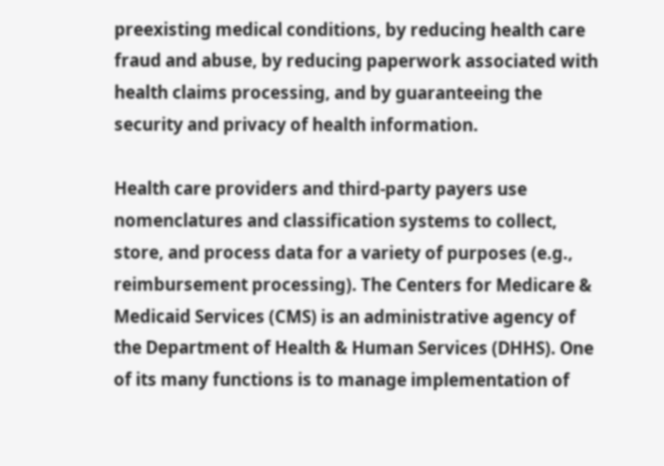preexisting medical conditions, by reducing health care fraud and abuse, by reducing paperwork associated with health claims processing, and by guaranteeing the security and privacy of health information.

Health care providers and third-party payers use nomenclatures and classification systems to collect, store, and process data for a variety of purposes (e.g., reimbursement processing). The Centers for Medicare & Medicaid Services (CMS) is an administrative agency of the Department of Health & Human Services (DHHS). One of its many functions is to manage implementation of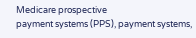Medicare prospective
payment systems (PPS), payment systems,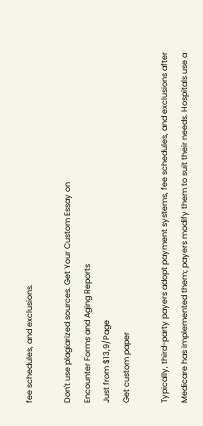fee schedules, and exclusions.

Don't use plagiarized sources. Get Your Custom Essay on
Encounter Forms and Aging Reports
Just from $13,9/Page
Get custom paper

Typically, third-party payers adopt payment systems, fee schedules, and exclusions after Medicare has implemented them; payers modify them to suit their needs. Hospitals use a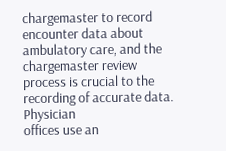chargemaster to record encounter data about ambulatory care, and the chargemaster review process is crucial to the recording of accurate data. Physician
offices use an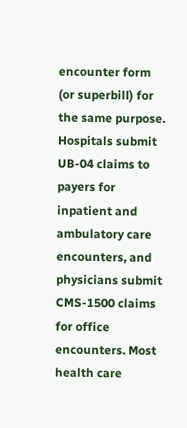encounter form (or superbill) for the same purpose. Hospitals submit UB-04 claims to payers for inpatient and ambulatory care encounters, and physicians submit CMS-1500 claims for office encounters. Most health care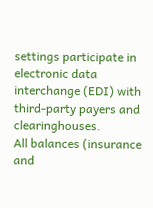settings participate in electronic data interchange (EDI) with third-party payers and clearinghouses.
All balances (insurance and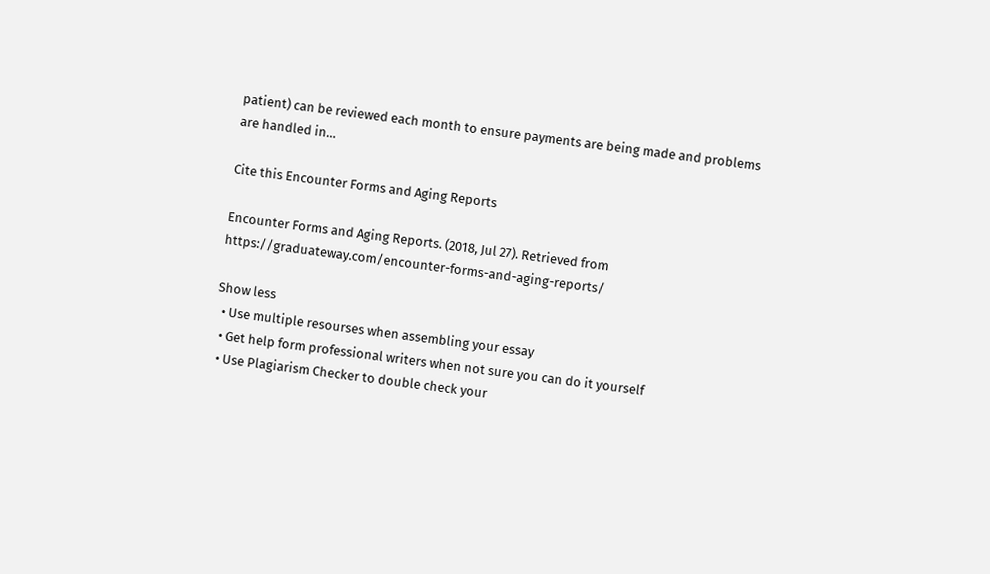patient) can be reviewed each month to ensure payments are being made and problems are handled in…

Cite this Encounter Forms and Aging Reports

Encounter Forms and Aging Reports. (2018, Jul 27). Retrieved from https://graduateway.com/encounter-forms-and-aging-reports/

Show less
  • Use multiple resourses when assembling your essay
  • Get help form professional writers when not sure you can do it yourself
  • Use Plagiarism Checker to double check your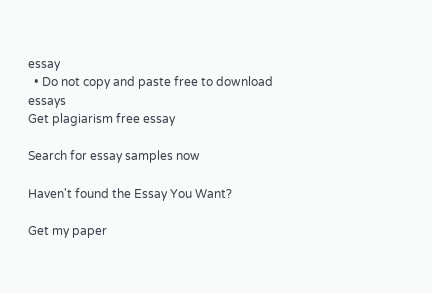essay
  • Do not copy and paste free to download essays
Get plagiarism free essay

Search for essay samples now

Haven't found the Essay You Want?

Get my paper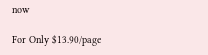now

For Only $13.90/page